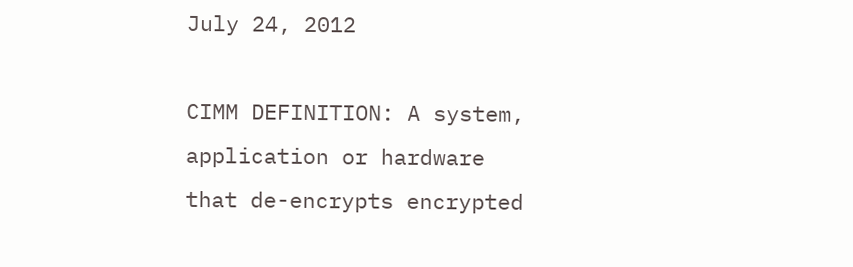July 24, 2012

CIMM DEFINITION: A system, application or hardware that de-encrypts encrypted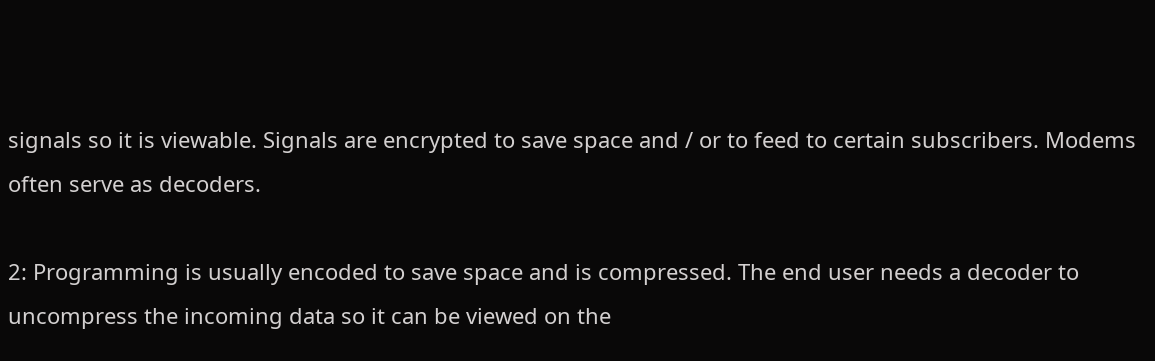signals so it is viewable. Signals are encrypted to save space and / or to feed to certain subscribers. Modems often serve as decoders.

2: Programming is usually encoded to save space and is compressed. The end user needs a decoder to uncompress the incoming data so it can be viewed on the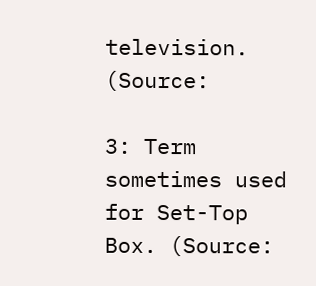television. (Source:

3: Term sometimes used for Set-Top Box. (Source: